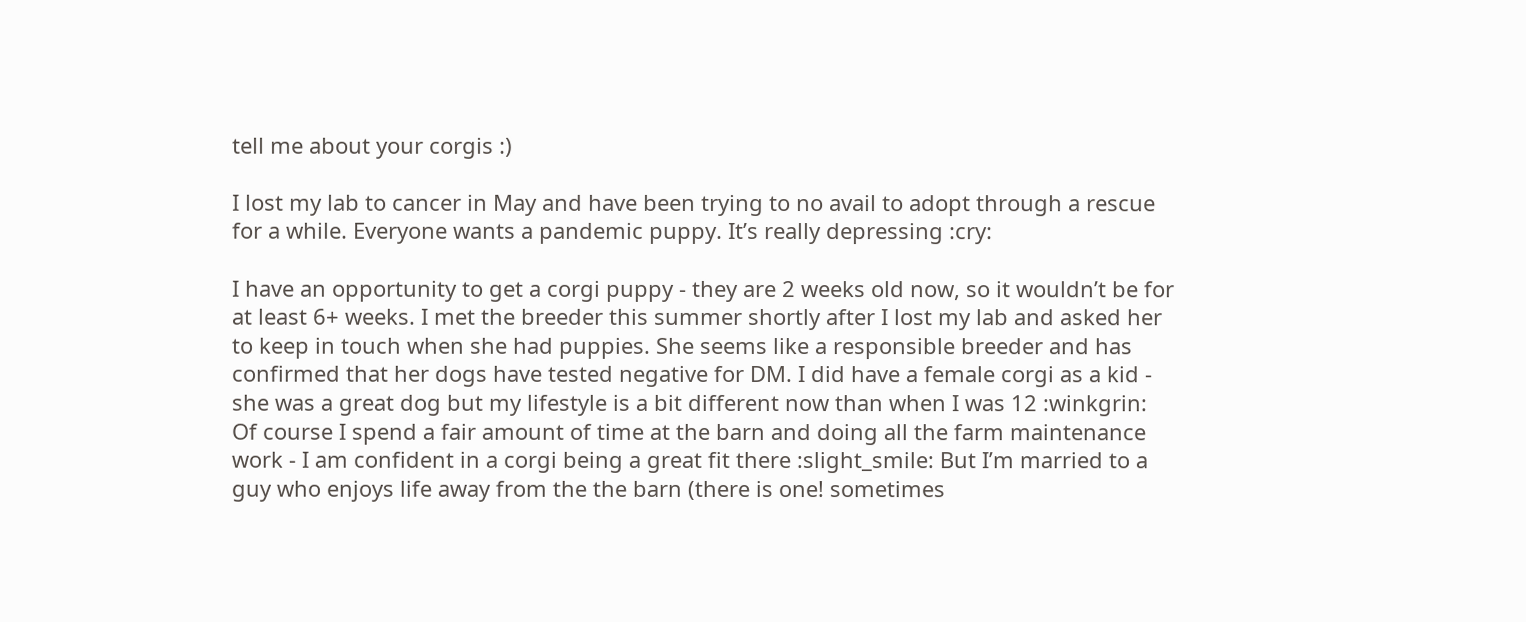tell me about your corgis :)

I lost my lab to cancer in May and have been trying to no avail to adopt through a rescue for a while. Everyone wants a pandemic puppy. It’s really depressing :cry:

I have an opportunity to get a corgi puppy - they are 2 weeks old now, so it wouldn’t be for at least 6+ weeks. I met the breeder this summer shortly after I lost my lab and asked her to keep in touch when she had puppies. She seems like a responsible breeder and has confirmed that her dogs have tested negative for DM. I did have a female corgi as a kid - she was a great dog but my lifestyle is a bit different now than when I was 12 :winkgrin: Of course I spend a fair amount of time at the barn and doing all the farm maintenance work - I am confident in a corgi being a great fit there :slight_smile: But I’m married to a guy who enjoys life away from the the barn (there is one! sometimes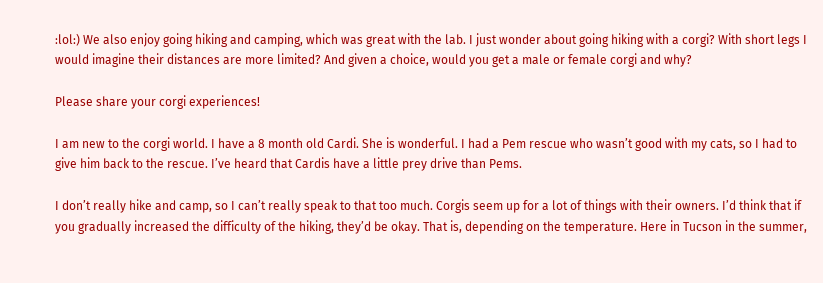:lol:) We also enjoy going hiking and camping, which was great with the lab. I just wonder about going hiking with a corgi? With short legs I would imagine their distances are more limited? And given a choice, would you get a male or female corgi and why?

Please share your corgi experiences!

I am new to the corgi world. I have a 8 month old Cardi. She is wonderful. I had a Pem rescue who wasn’t good with my cats, so I had to give him back to the rescue. I’ve heard that Cardis have a little prey drive than Pems.

I don’t really hike and camp, so I can’t really speak to that too much. Corgis seem up for a lot of things with their owners. I’d think that if you gradually increased the difficulty of the hiking, they’d be okay. That is, depending on the temperature. Here in Tucson in the summer,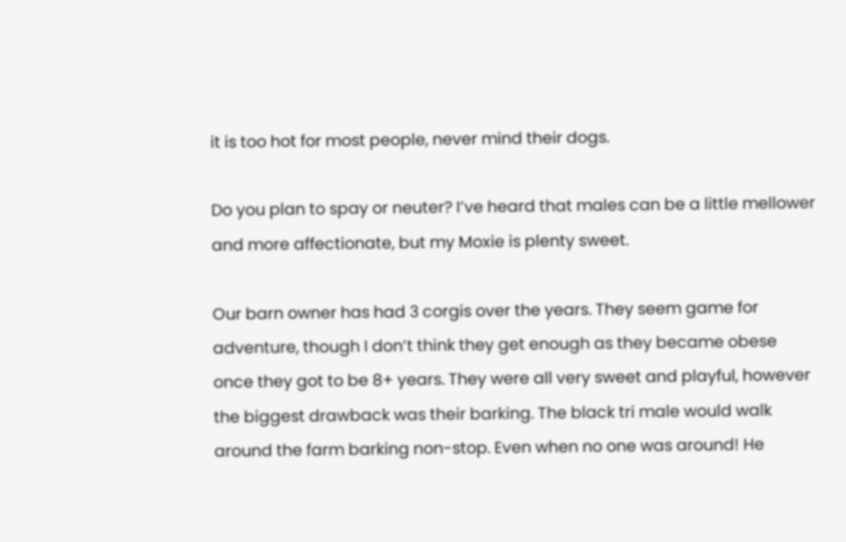it is too hot for most people, never mind their dogs.

Do you plan to spay or neuter? I’ve heard that males can be a little mellower and more affectionate, but my Moxie is plenty sweet.

Our barn owner has had 3 corgis over the years. They seem game for adventure, though I don’t think they get enough as they became obese once they got to be 8+ years. They were all very sweet and playful, however the biggest drawback was their barking. The black tri male would walk around the farm barking non-stop. Even when no one was around! He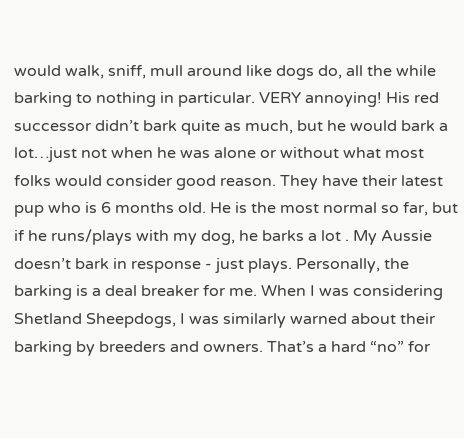would walk, sniff, mull around like dogs do, all the while barking to nothing in particular. VERY annoying! His red successor didn’t bark quite as much, but he would bark a lot…just not when he was alone or without what most folks would consider good reason. They have their latest pup who is 6 months old. He is the most normal so far, but if he runs/plays with my dog, he barks a lot . My Aussie doesn’t bark in response - just plays. Personally, the barking is a deal breaker for me. When I was considering Shetland Sheepdogs, I was similarly warned about their barking by breeders and owners. That’s a hard “no” for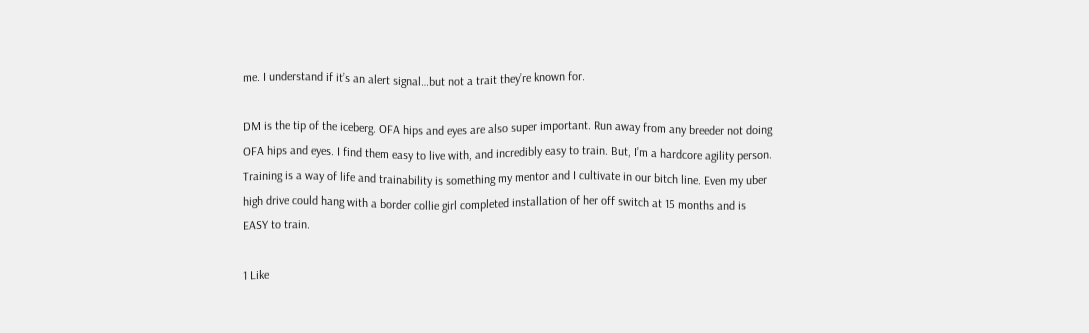me. I understand if it’s an alert signal…but not a trait they’re known for.

DM is the tip of the iceberg. OFA hips and eyes are also super important. Run away from any breeder not doing OFA hips and eyes. I find them easy to live with, and incredibly easy to train. But, I’m a hardcore agility person. Training is a way of life and trainability is something my mentor and I cultivate in our bitch line. Even my uber high drive could hang with a border collie girl completed installation of her off switch at 15 months and is EASY to train.

1 Like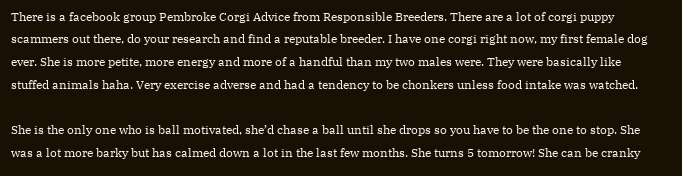There is a facebook group Pembroke Corgi Advice from Responsible Breeders. There are a lot of corgi puppy scammers out there, do your research and find a reputable breeder. I have one corgi right now, my first female dog ever. She is more petite, more energy and more of a handful than my two males were. They were basically like stuffed animals haha. Very exercise adverse and had a tendency to be chonkers unless food intake was watched.

She is the only one who is ball motivated, she’d chase a ball until she drops so you have to be the one to stop. She was a lot more barky but has calmed down a lot in the last few months. She turns 5 tomorrow! She can be cranky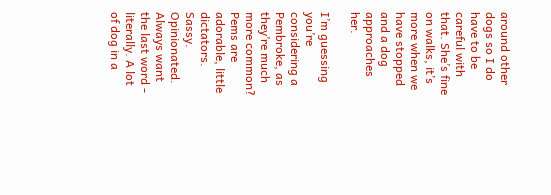around other dogs so I do have to be careful with that. She’s fine on walks, it’s more when we have stopped and a dog approaches her.

I’m guessing you’re considering a Pembroke, as they’re much more common?
Pems are adorable, little dictators. Sassy. Opinionated. Always want the last word - literally. A lot of dog in a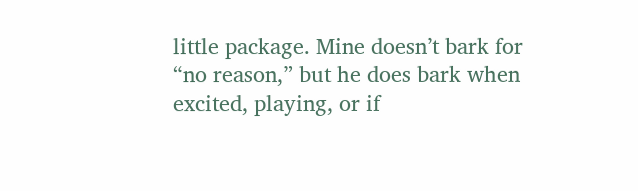little package. Mine doesn’t bark for “no reason,” but he does bark when excited, playing, or if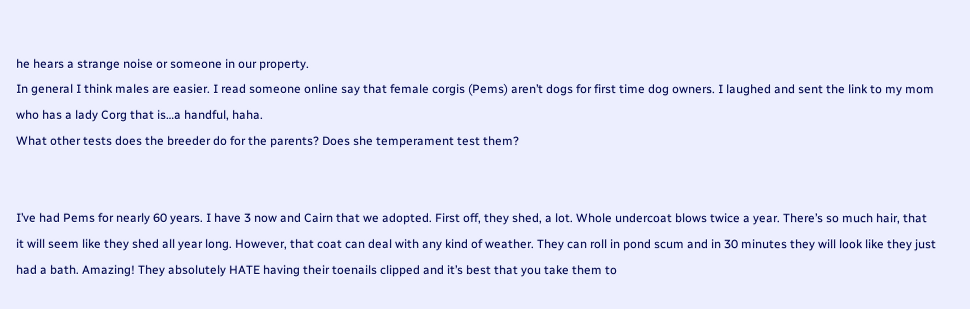he hears a strange noise or someone in our property.
In general I think males are easier. I read someone online say that female corgis (Pems) aren’t dogs for first time dog owners. I laughed and sent the link to my mom who has a lady Corg that is…a handful, haha.
What other tests does the breeder do for the parents? Does she temperament test them?


I’ve had Pems for nearly 60 years. I have 3 now and Cairn that we adopted. First off, they shed, a lot. Whole undercoat blows twice a year. There’s so much hair, that it will seem like they shed all year long. However, that coat can deal with any kind of weather. They can roll in pond scum and in 30 minutes they will look like they just had a bath. Amazing! They absolutely HATE having their toenails clipped and it’s best that you take them to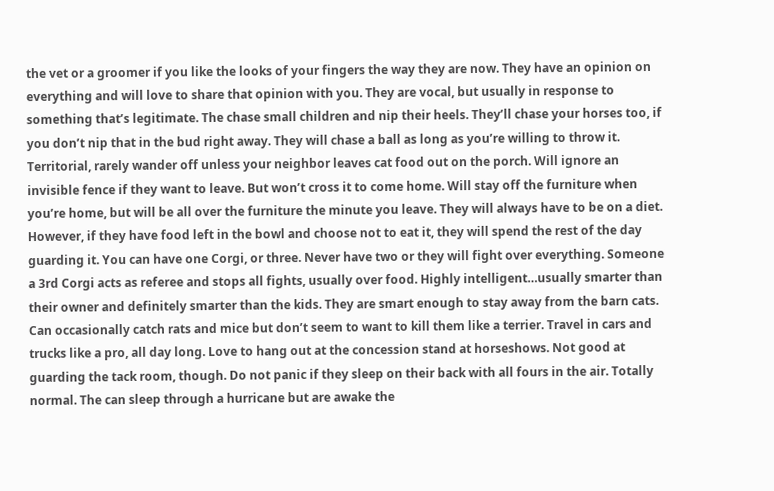the vet or a groomer if you like the looks of your fingers the way they are now. They have an opinion on everything and will love to share that opinion with you. They are vocal, but usually in response to something that’s legitimate. The chase small children and nip their heels. They’ll chase your horses too, if you don’t nip that in the bud right away. They will chase a ball as long as you’re willing to throw it. Territorial, rarely wander off unless your neighbor leaves cat food out on the porch. Will ignore an invisible fence if they want to leave. But won’t cross it to come home. Will stay off the furniture when you’re home, but will be all over the furniture the minute you leave. They will always have to be on a diet. However, if they have food left in the bowl and choose not to eat it, they will spend the rest of the day guarding it. You can have one Corgi, or three. Never have two or they will fight over everything. Someone a 3rd Corgi acts as referee and stops all fights, usually over food. Highly intelligent…usually smarter than their owner and definitely smarter than the kids. They are smart enough to stay away from the barn cats. Can occasionally catch rats and mice but don’t seem to want to kill them like a terrier. Travel in cars and trucks like a pro, all day long. Love to hang out at the concession stand at horseshows. Not good at guarding the tack room, though. Do not panic if they sleep on their back with all fours in the air. Totally normal. The can sleep through a hurricane but are awake the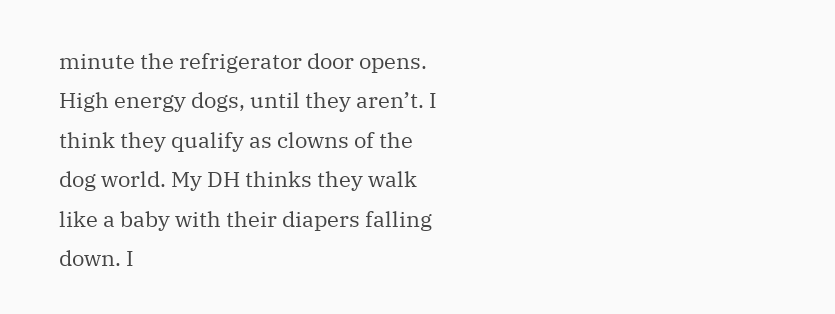minute the refrigerator door opens. High energy dogs, until they aren’t. I think they qualify as clowns of the dog world. My DH thinks they walk like a baby with their diapers falling down. I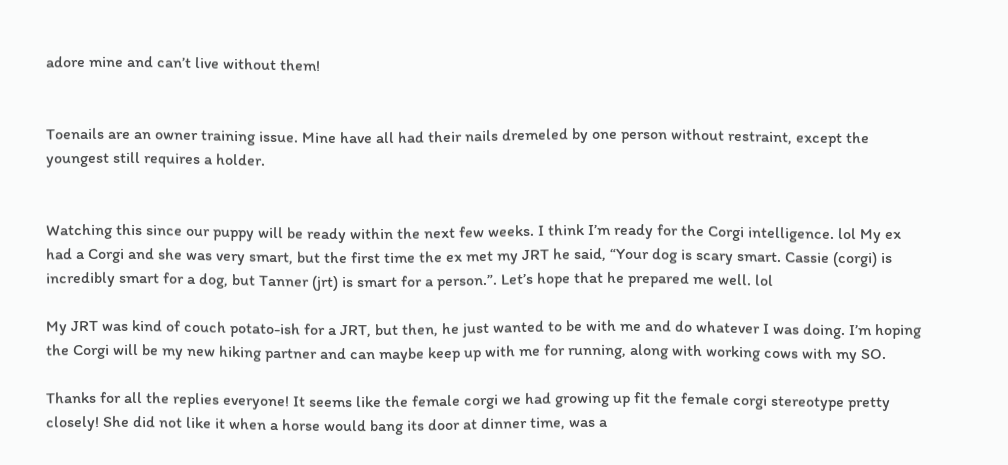adore mine and can’t live without them!


Toenails are an owner training issue. Mine have all had their nails dremeled by one person without restraint, except the youngest still requires a holder.


Watching this since our puppy will be ready within the next few weeks. I think I’m ready for the Corgi intelligence. lol My ex had a Corgi and she was very smart, but the first time the ex met my JRT he said, “Your dog is scary smart. Cassie (corgi) is incredibly smart for a dog, but Tanner (jrt) is smart for a person.”. Let’s hope that he prepared me well. lol

My JRT was kind of couch potato-ish for a JRT, but then, he just wanted to be with me and do whatever I was doing. I’m hoping the Corgi will be my new hiking partner and can maybe keep up with me for running, along with working cows with my SO.

Thanks for all the replies everyone! It seems like the female corgi we had growing up fit the female corgi stereotype pretty closely! She did not like it when a horse would bang its door at dinner time, was a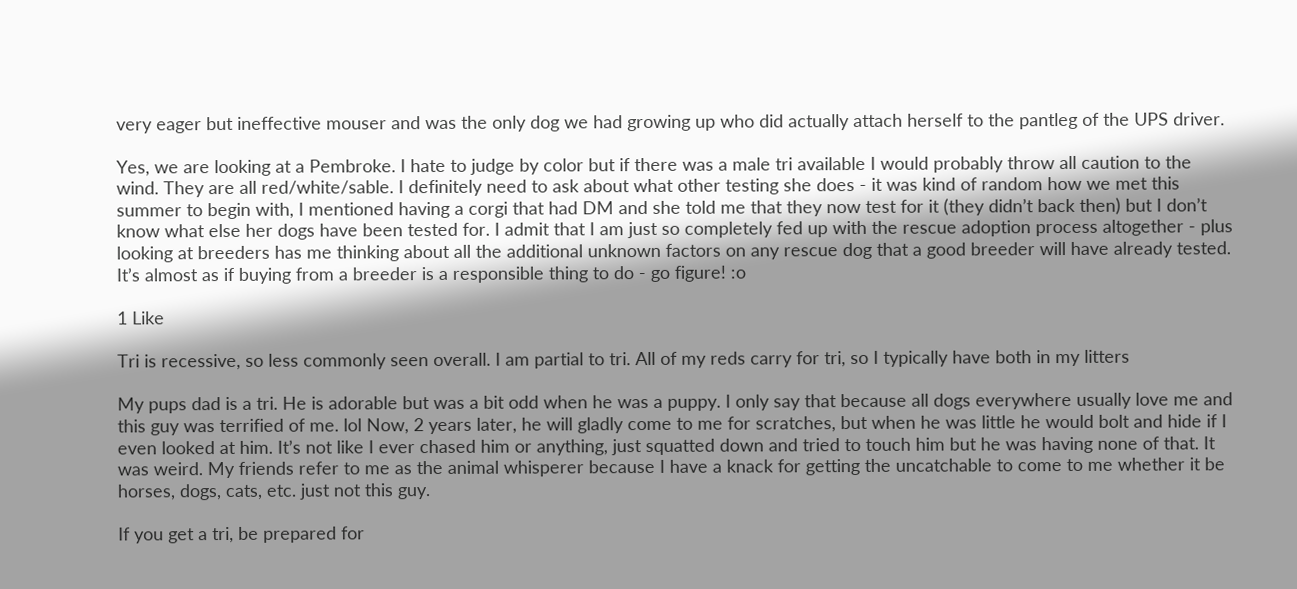very eager but ineffective mouser and was the only dog we had growing up who did actually attach herself to the pantleg of the UPS driver.

Yes, we are looking at a Pembroke. I hate to judge by color but if there was a male tri available I would probably throw all caution to the wind. They are all red/white/sable. I definitely need to ask about what other testing she does - it was kind of random how we met this summer to begin with, I mentioned having a corgi that had DM and she told me that they now test for it (they didn’t back then) but I don’t know what else her dogs have been tested for. I admit that I am just so completely fed up with the rescue adoption process altogether - plus looking at breeders has me thinking about all the additional unknown factors on any rescue dog that a good breeder will have already tested. It’s almost as if buying from a breeder is a responsible thing to do - go figure! :o

1 Like

Tri is recessive, so less commonly seen overall. I am partial to tri. All of my reds carry for tri, so I typically have both in my litters

My pups dad is a tri. He is adorable but was a bit odd when he was a puppy. I only say that because all dogs everywhere usually love me and this guy was terrified of me. lol Now, 2 years later, he will gladly come to me for scratches, but when he was little he would bolt and hide if I even looked at him. It’s not like I ever chased him or anything, just squatted down and tried to touch him but he was having none of that. It was weird. My friends refer to me as the animal whisperer because I have a knack for getting the uncatchable to come to me whether it be horses, dogs, cats, etc. just not this guy.

If you get a tri, be prepared for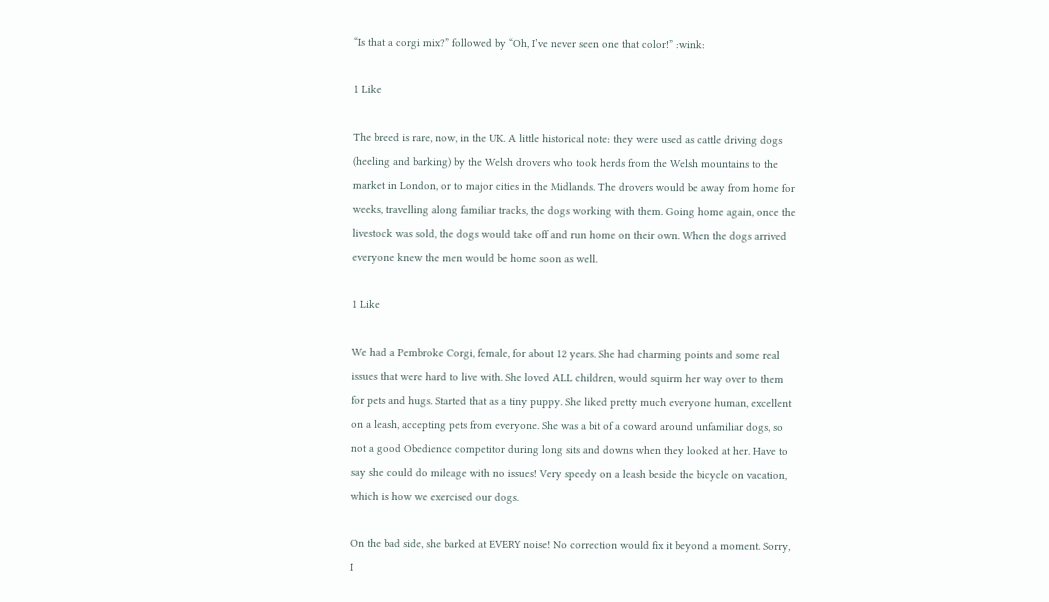“Is that a corgi mix?” followed by “Oh, I’ve never seen one that color!” :wink:

1 Like

The breed is rare, now, in the UK. A little historical note: they were used as cattle driving dogs (heeling and barking) by the Welsh drovers who took herds from the Welsh mountains to the market in London, or to major cities in the Midlands. The drovers would be away from home for weeks, travelling along familiar tracks, the dogs working with them. Going home again, once the livestock was sold, the dogs would take off and run home on their own. When the dogs arrived everyone knew the men would be home soon as well.

1 Like

We had a Pembroke Corgi, female, for about 12 years. She had charming points and some real issues that were hard to live with. She loved ALL children, would squirm her way over to them for pets and hugs. Started that as a tiny puppy. She liked pretty much everyone human, excellent on a leash, accepting pets from everyone. She was a bit of a coward around unfamiliar dogs, so not a good Obedience competitor during long sits and downs when they looked at her. Have to say she could do mileage with no issues! Very speedy on a leash beside the bicycle on vacation, which is how we exercised our dogs.

On the bad side, she barked at EVERY noise! No correction would fix it beyond a moment. Sorry, I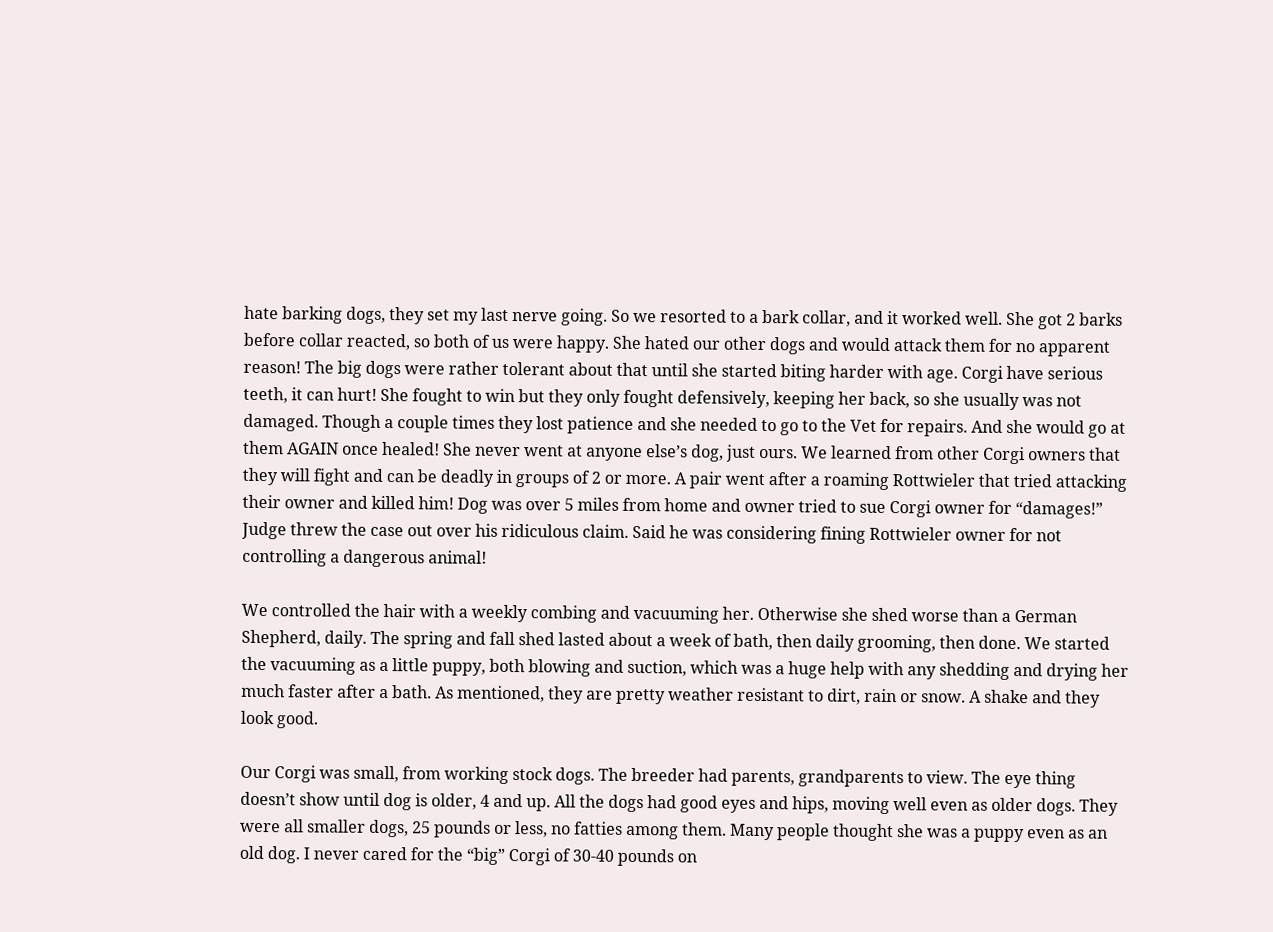hate barking dogs, they set my last nerve going. So we resorted to a bark collar, and it worked well. She got 2 barks before collar reacted, so both of us were happy. She hated our other dogs and would attack them for no apparent reason! The big dogs were rather tolerant about that until she started biting harder with age. Corgi have serious teeth, it can hurt! She fought to win but they only fought defensively, keeping her back, so she usually was not damaged. Though a couple times they lost patience and she needed to go to the Vet for repairs. And she would go at them AGAIN once healed! She never went at anyone else’s dog, just ours. We learned from other Corgi owners that they will fight and can be deadly in groups of 2 or more. A pair went after a roaming Rottwieler that tried attacking their owner and killed him! Dog was over 5 miles from home and owner tried to sue Corgi owner for “damages!” Judge threw the case out over his ridiculous claim. Said he was considering fining Rottwieler owner for not controlling a dangerous animal!

We controlled the hair with a weekly combing and vacuuming her. Otherwise she shed worse than a German Shepherd, daily. The spring and fall shed lasted about a week of bath, then daily grooming, then done. We started the vacuuming as a little puppy, both blowing and suction, which was a huge help with any shedding and drying her much faster after a bath. As mentioned, they are pretty weather resistant to dirt, rain or snow. A shake and they look good.

Our Corgi was small, from working stock dogs. The breeder had parents, grandparents to view. The eye thing doesn’t show until dog is older, 4 and up. All the dogs had good eyes and hips, moving well even as older dogs. They were all smaller dogs, 25 pounds or less, no fatties among them. Many people thought she was a puppy even as an old dog. I never cared for the “big” Corgi of 30-40 pounds on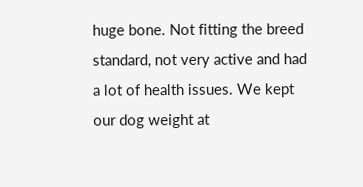huge bone. Not fitting the breed standard, not very active and had a lot of health issues. We kept our dog weight at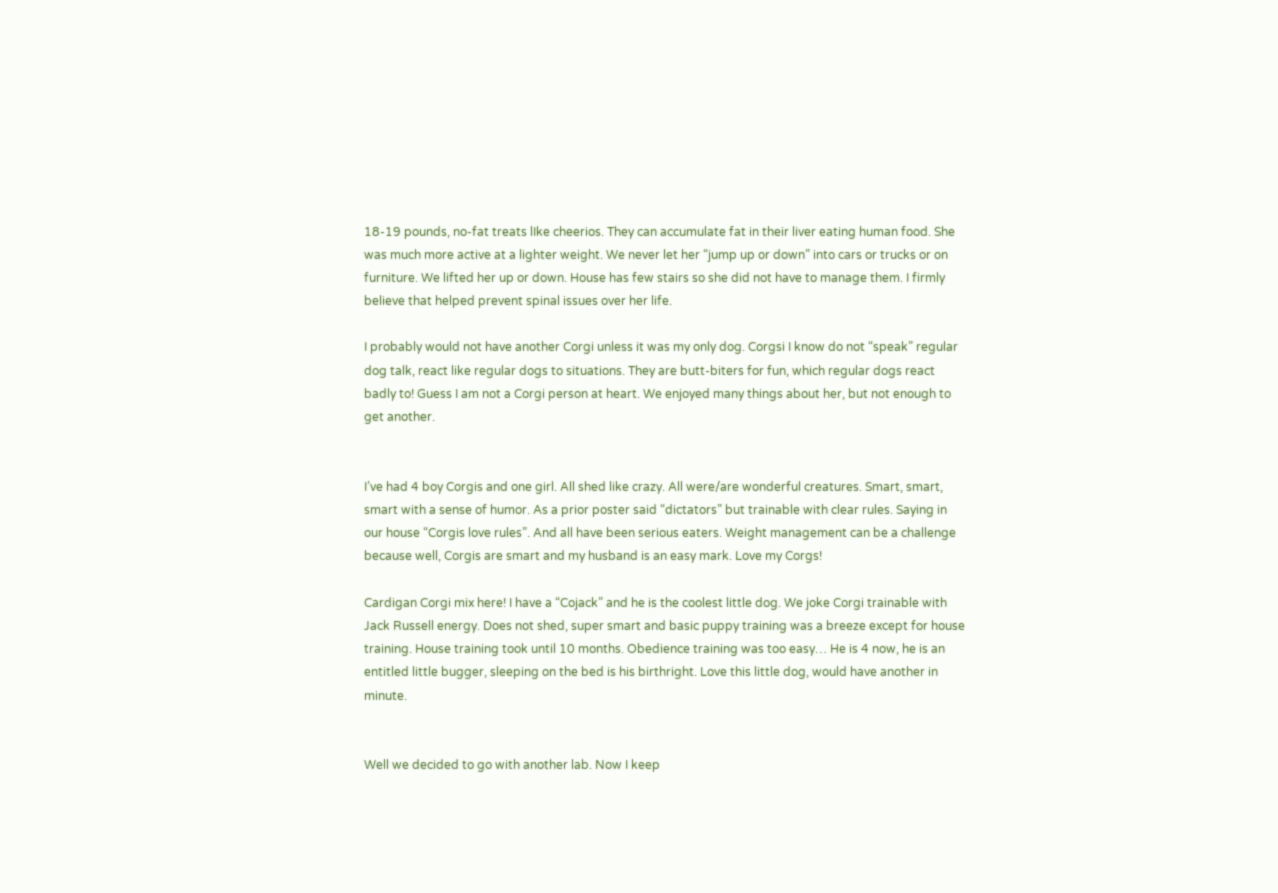18-19 pounds, no-fat treats lIke cheerios. They can accumulate fat in their liver eating human food. She was much more active at a lighter weight. We never let her “jump up or down” into cars or trucks or on furniture. We lifted her up or down. House has few stairs so she did not have to manage them. I firmly believe that helped prevent spinal issues over her life.

I probably would not have another Corgi unless it was my only dog. Corgsi I know do not “speak” regular dog talk, react like regular dogs to situations. They are butt-biters for fun, which regular dogs react badly to! Guess I am not a Corgi person at heart. We enjoyed many things about her, but not enough to get another.


I’ve had 4 boy Corgis and one girl. All shed like crazy. All were/are wonderful creatures. Smart, smart, smart with a sense of humor. As a prior poster said “dictators” but trainable with clear rules. Saying in our house “Corgis love rules”. And all have been serious eaters. Weight management can be a challenge because well, Corgis are smart and my husband is an easy mark. Love my Corgs!

Cardigan Corgi mix here! I have a “Cojack” and he is the coolest little dog. We joke Corgi trainable with Jack Russell energy. Does not shed, super smart and basic puppy training was a breeze except for house training. House training took until 10 months. Obedience training was too easy… He is 4 now, he is an entitled little bugger, sleeping on the bed is his birthright. Love this little dog, would have another in minute.


Well we decided to go with another lab. Now I keep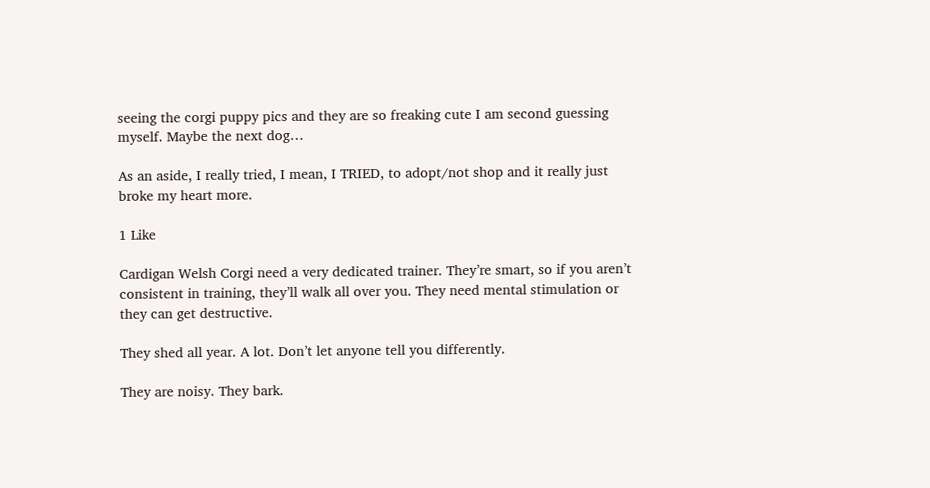seeing the corgi puppy pics and they are so freaking cute I am second guessing myself. Maybe the next dog…

As an aside, I really tried, I mean, I TRIED, to adopt/not shop and it really just broke my heart more.

1 Like

Cardigan Welsh Corgi need a very dedicated trainer. They’re smart, so if you aren’t consistent in training, they’ll walk all over you. They need mental stimulation or they can get destructive.

They shed all year. A lot. Don’t let anyone tell you differently.

They are noisy. They bark.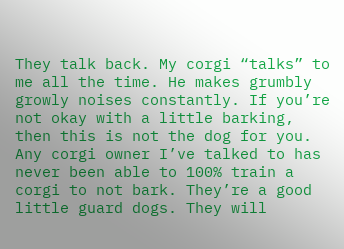They talk back. My corgi “talks” to me all the time. He makes grumbly growly noises constantly. If you’re not okay with a little barking, then this is not the dog for you. Any corgi owner I’ve talked to has never been able to 100% train a corgi to not bark. They’re a good little guard dogs. They will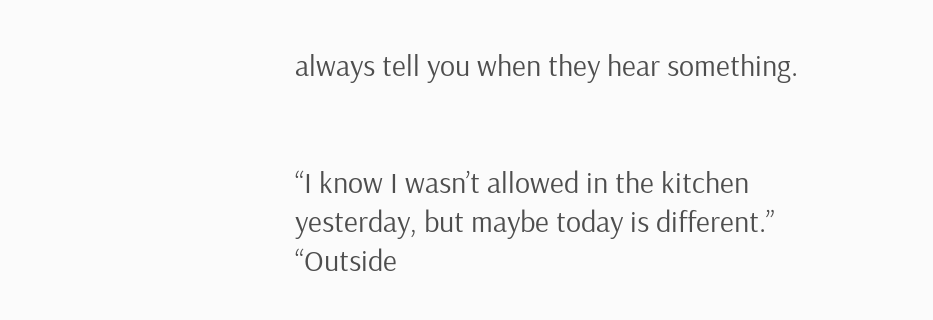always tell you when they hear something.


“I know I wasn’t allowed in the kitchen yesterday, but maybe today is different.”
“Outside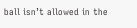ball isn’t allowed in the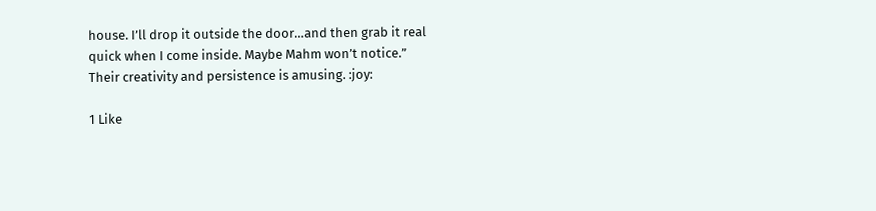house. I’ll drop it outside the door…and then grab it real quick when I come inside. Maybe Mahm won’t notice.”
Their creativity and persistence is amusing. :joy:

1 Like